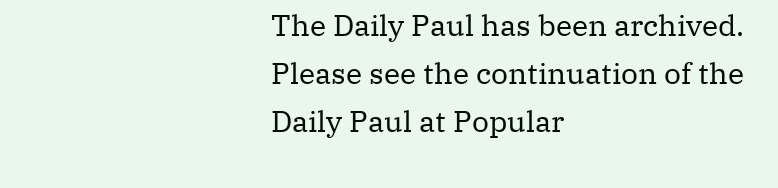The Daily Paul has been archived. Please see the continuation of the Daily Paul at Popular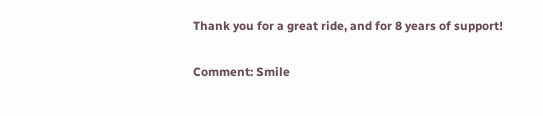Thank you for a great ride, and for 8 years of support!

Comment: Smile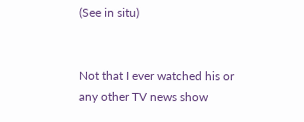(See in situ)


Not that I ever watched his or any other TV news show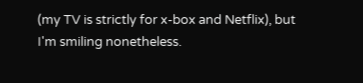(my TV is strictly for x-box and Netflix), but I'm smiling nonetheless.